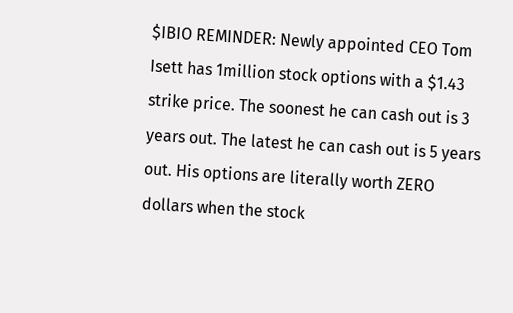$IBIO REMINDER: Newly appointed CEO Tom Isett has 1million stock options with a $1.43 strike price. The soonest he can cash out is 3 years out. The latest he can cash out is 5 years out. His options are literally worth ZERO dollars when the stock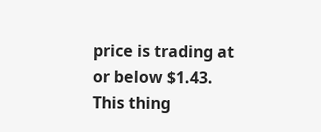price is trading at or below $1.43. This thing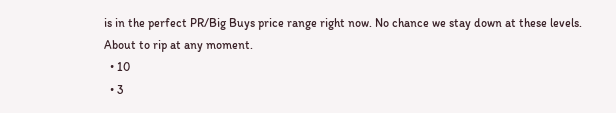is in the perfect PR/Big Buys price range right now. No chance we stay down at these levels. About to rip at any moment.
  • 10
  • 3